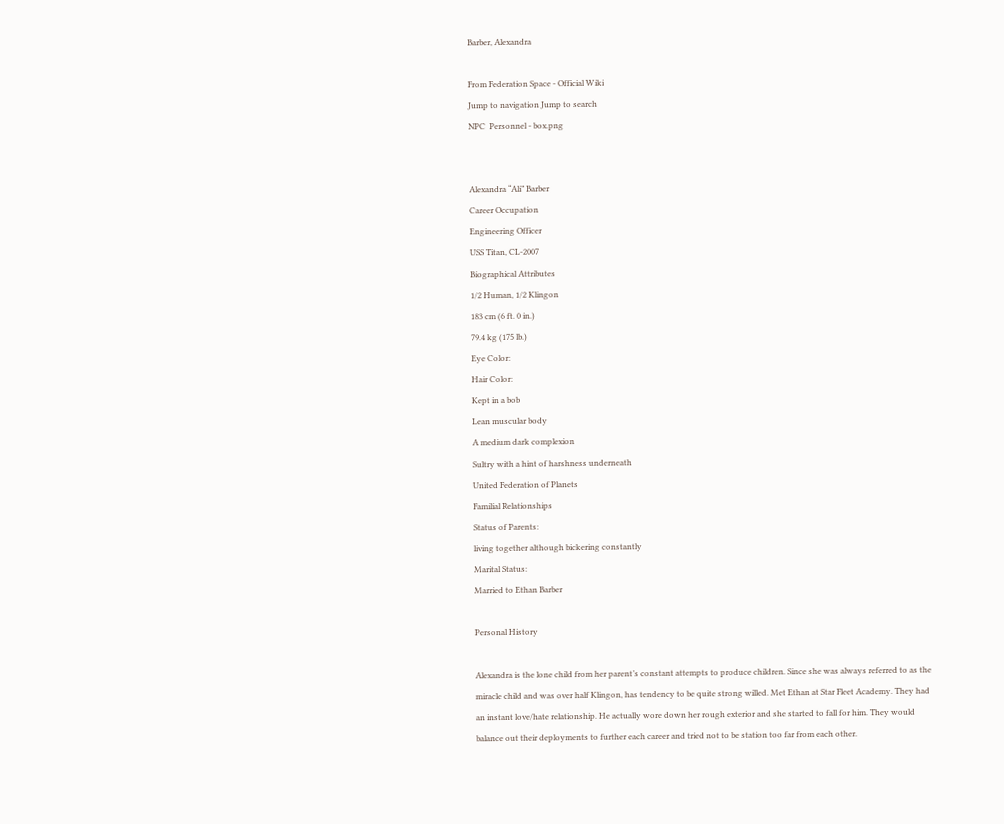Barber, Alexandra

From Federation Space - Official Wiki
Jump to navigation Jump to search
NPC  Personnel - box.png


Alexandra “Ali” Barber
Career Occupation
Engineering Officer
USS Titan, CL-2007
Biographical Attributes
1/2 Human, 1/2 Klingon
183 cm (6 ft. 0 in.)
79.4 kg (175 lb.)
Eye Color:
Hair Color:
Kept in a bob
Lean muscular body
A medium dark complexion
Sultry with a hint of harshness underneath
United Federation of Planets
Familial Relationships
Status of Parents:
living together although bickering constantly
Marital Status:
Married to Ethan Barber

Personal History

Alexandra is the lone child from her parent’s constant attempts to produce children. Since she was always referred to as the miracle child and was over half Klingon, has tendency to be quite strong willed. Met Ethan at Star Fleet Academy. They had an instant love/hate relationship. He actually wore down her rough exterior and she started to fall for him. They would balance out their deployments to further each career and tried not to be station too far from each other.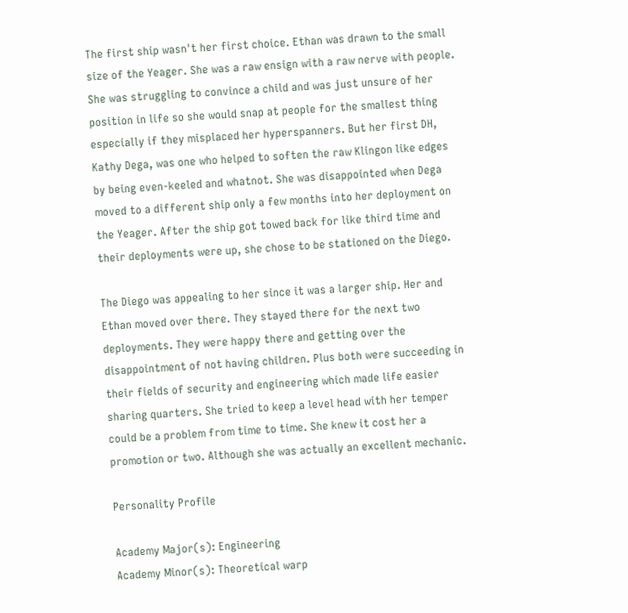The first ship wasn't her first choice. Ethan was drawn to the small size of the Yeager. She was a raw ensign with a raw nerve with people. She was struggling to convince a child and was just unsure of her position in life so she would snap at people for the smallest thing especially if they misplaced her hyperspanners. But her first DH, Kathy Dega, was one who helped to soften the raw Klingon like edges by being even-keeled and whatnot. She was disappointed when Dega moved to a different ship only a few months into her deployment on the Yeager. After the ship got towed back for like third time and their deployments were up, she chose to be stationed on the Diego.

The Diego was appealing to her since it was a larger ship. Her and Ethan moved over there. They stayed there for the next two deployments. They were happy there and getting over the disappointment of not having children. Plus both were succeeding in their fields of security and engineering which made life easier sharing quarters. She tried to keep a level head with her temper could be a problem from time to time. She knew it cost her a promotion or two. Although she was actually an excellent mechanic.

Personality Profile

Academy Major(s): Engineering
Academy Minor(s): Theoretical warp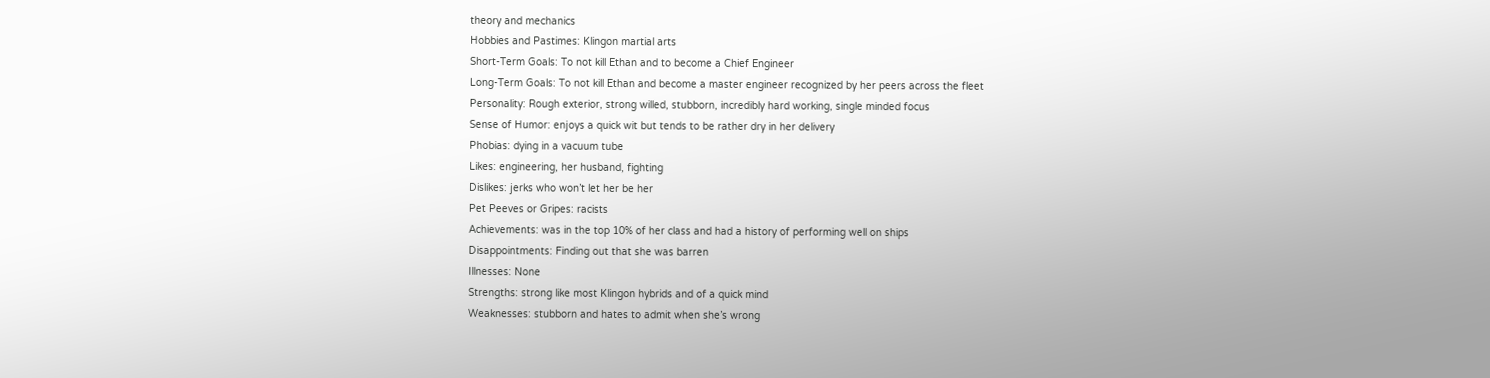theory and mechanics
Hobbies and Pastimes: Klingon martial arts
Short-Term Goals: To not kill Ethan and to become a Chief Engineer
Long-Term Goals: To not kill Ethan and become a master engineer recognized by her peers across the fleet
Personality: Rough exterior, strong willed, stubborn, incredibly hard working, single minded focus
Sense of Humor: enjoys a quick wit but tends to be rather dry in her delivery
Phobias: dying in a vacuum tube
Likes: engineering, her husband, fighting
Dislikes: jerks who won’t let her be her
Pet Peeves or Gripes: racists
Achievements: was in the top 10% of her class and had a history of performing well on ships
Disappointments: Finding out that she was barren
Illnesses: None
Strengths: strong like most Klingon hybrids and of a quick mind
Weaknesses: stubborn and hates to admit when she’s wrong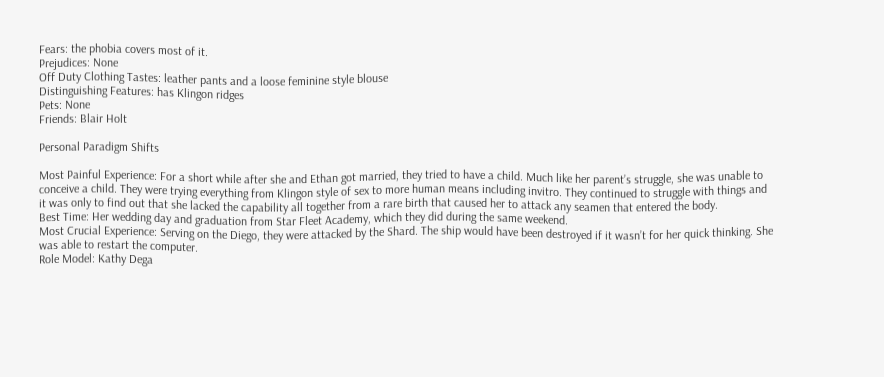Fears: the phobia covers most of it.
Prejudices: None
Off Duty Clothing Tastes: leather pants and a loose feminine style blouse
Distinguishing Features: has Klingon ridges
Pets: None
Friends: Blair Holt

Personal Paradigm Shifts

Most Painful Experience: For a short while after she and Ethan got married, they tried to have a child. Much like her parent’s struggle, she was unable to conceive a child. They were trying everything from Klingon style of sex to more human means including invitro. They continued to struggle with things and it was only to find out that she lacked the capability all together from a rare birth that caused her to attack any seamen that entered the body.
Best Time: Her wedding day and graduation from Star Fleet Academy, which they did during the same weekend.
Most Crucial Experience: Serving on the Diego, they were attacked by the Shard. The ship would have been destroyed if it wasn’t for her quick thinking. She was able to restart the computer.
Role Model: Kathy Dega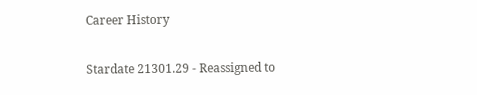Career History

Stardate 21301.29 - Reassigned to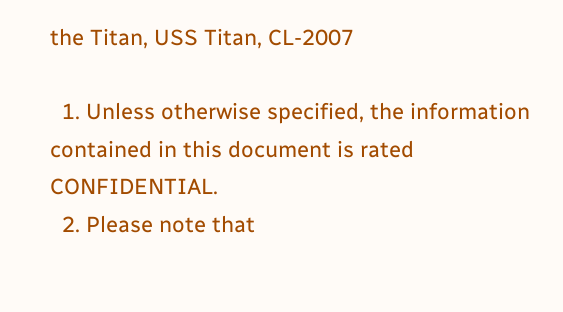the Titan, USS Titan, CL-2007

  1. Unless otherwise specified, the information contained in this document is rated CONFIDENTIAL.
  2. Please note that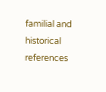familial and historical references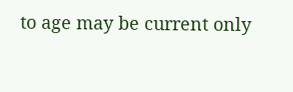to age may be current only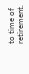to time of retirement.